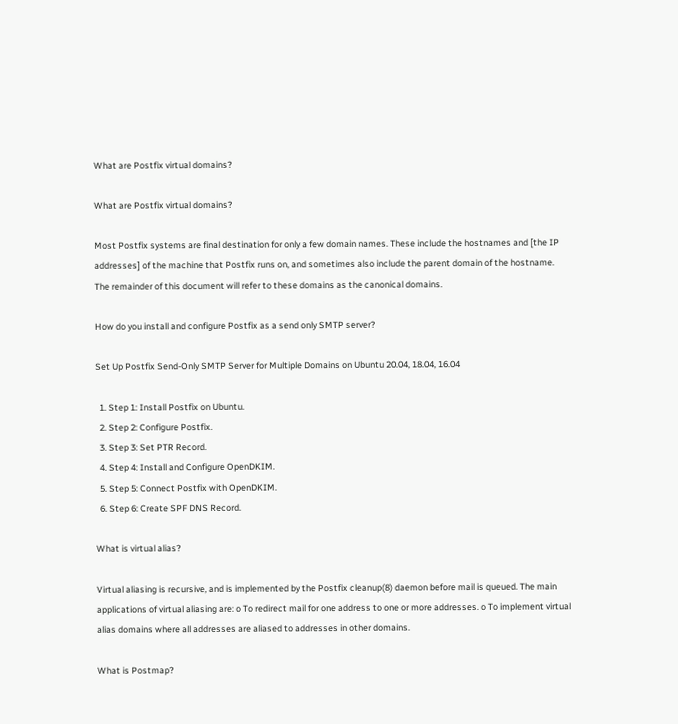What are Postfix virtual domains?

What are Postfix virtual domains?

Most Postfix systems are final destination for only a few domain names. These include the hostnames and [the IP addresses] of the machine that Postfix runs on, and sometimes also include the parent domain of the hostname. The remainder of this document will refer to these domains as the canonical domains.

How do you install and configure Postfix as a send only SMTP server?

Set Up Postfix Send-Only SMTP Server for Multiple Domains on Ubuntu 20.04, 18.04, 16.04

  1. Step 1: Install Postfix on Ubuntu.
  2. Step 2: Configure Postfix.
  3. Step 3: Set PTR Record.
  4. Step 4: Install and Configure OpenDKIM.
  5. Step 5: Connect Postfix with OpenDKIM.
  6. Step 6: Create SPF DNS Record.

What is virtual alias?

Virtual aliasing is recursive, and is implemented by the Postfix cleanup(8) daemon before mail is queued. The main applications of virtual aliasing are: o To redirect mail for one address to one or more addresses. o To implement virtual alias domains where all addresses are aliased to addresses in other domains.

What is Postmap?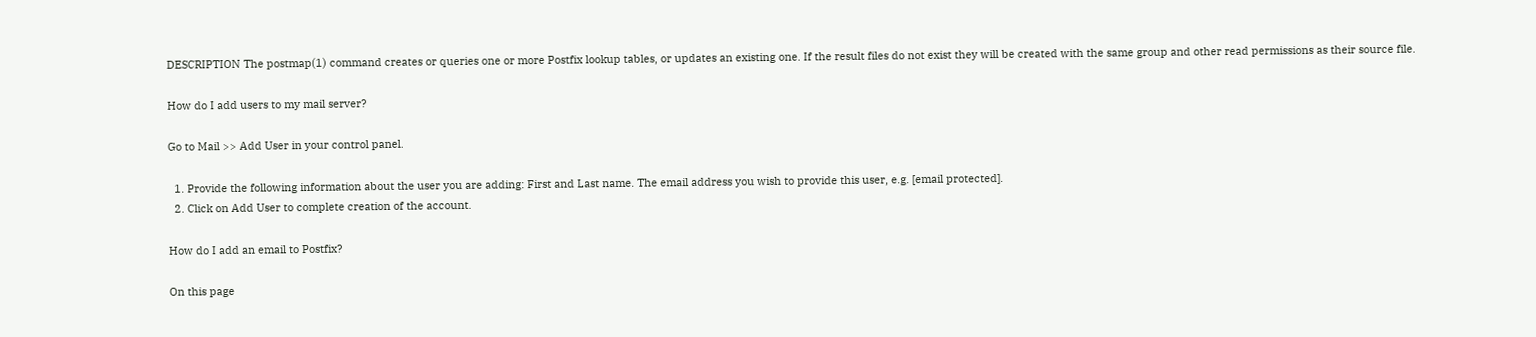DESCRIPTION The postmap(1) command creates or queries one or more Postfix lookup tables, or updates an existing one. If the result files do not exist they will be created with the same group and other read permissions as their source file.

How do I add users to my mail server?

Go to Mail >> Add User in your control panel.

  1. Provide the following information about the user you are adding: First and Last name. The email address you wish to provide this user, e.g. [email protected].
  2. Click on Add User to complete creation of the account.

How do I add an email to Postfix?

On this page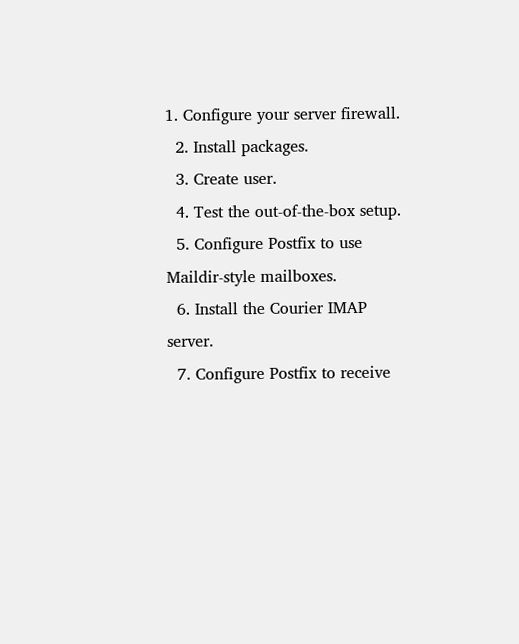1. Configure your server firewall.
  2. Install packages.
  3. Create user.
  4. Test the out-of-the-box setup.
  5. Configure Postfix to use Maildir-style mailboxes.
  6. Install the Courier IMAP server.
  7. Configure Postfix to receive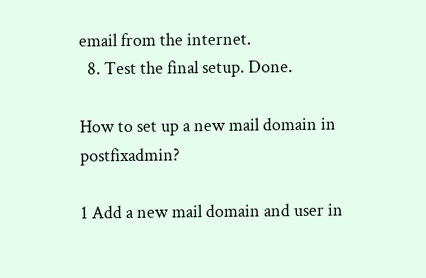email from the internet.
  8. Test the final setup. Done.

How to set up a new mail domain in postfixadmin?

1 Add a new mail domain and user in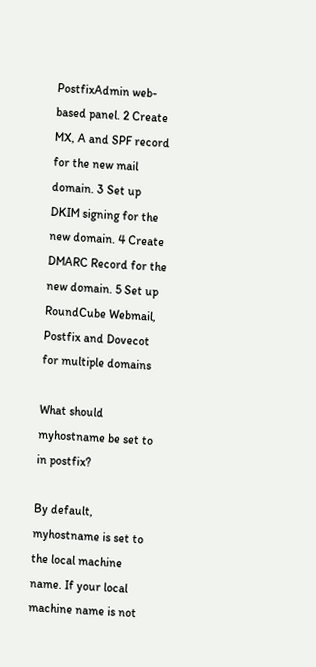PostfixAdmin web-based panel. 2 Create MX, A and SPF record for the new mail domain. 3 Set up DKIM signing for the new domain. 4 Create DMARC Record for the new domain. 5 Set up RoundCube Webmail, Postfix and Dovecot for multiple domains

What should myhostname be set to in postfix?

By default, myhostname is set to the local machine name. If your local machine name is not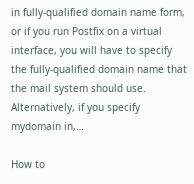in fully-qualified domain name form, or if you run Postfix on a virtual interface, you will have to specify the fully-qualified domain name that the mail system should use. Alternatively, if you specify mydomain in,…

How to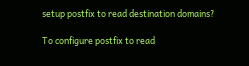setup postfix to read destination domains?

To configure postfix to read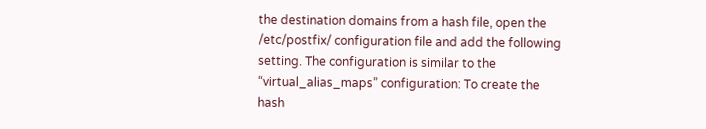the destination domains from a hash file, open the /etc/postfix/ configuration file and add the following setting. The configuration is similar to the “virtual_alias_maps” configuration: To create the hash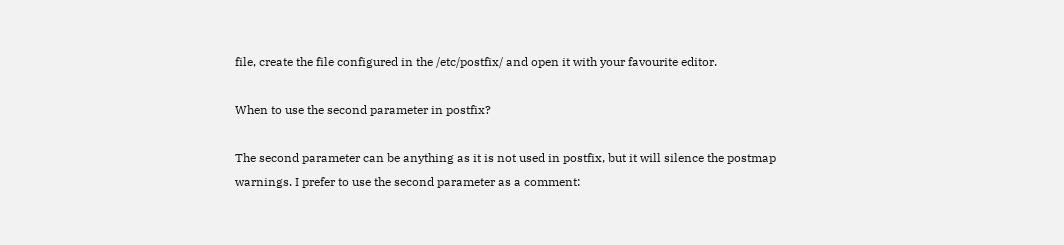file, create the file configured in the /etc/postfix/ and open it with your favourite editor.

When to use the second parameter in postfix?

The second parameter can be anything as it is not used in postfix, but it will silence the postmap warnings. I prefer to use the second parameter as a comment: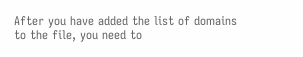After you have added the list of domains to the file, you need to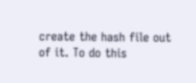create the hash file out of it. To do this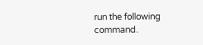run the following command.